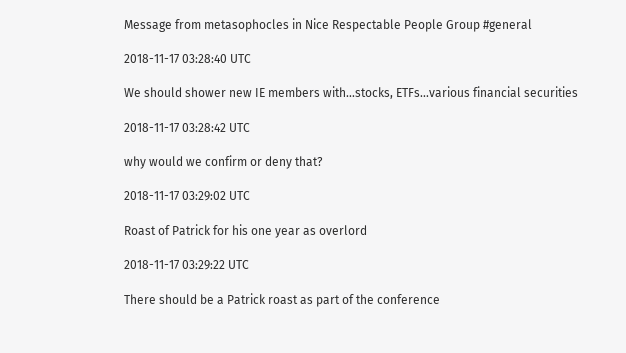Message from metasophocles in Nice Respectable People Group #general

2018-11-17 03:28:40 UTC

We should shower new IE members with...stocks, ETFs...various financial securities

2018-11-17 03:28:42 UTC

why would we confirm or deny that?

2018-11-17 03:29:02 UTC

Roast of Patrick for his one year as overlord

2018-11-17 03:29:22 UTC

There should be a Patrick roast as part of the conference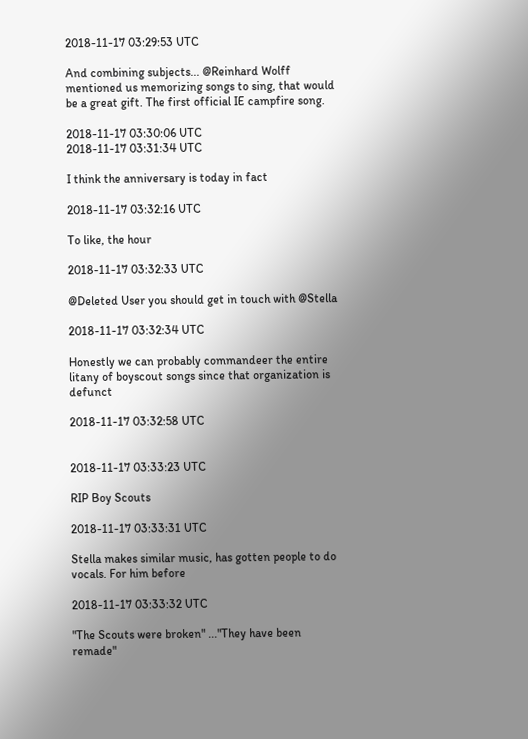2018-11-17 03:29:53 UTC

And combining subjects... @Reinhard Wolff mentioned us memorizing songs to sing, that would be a great gift. The first official IE campfire song.

2018-11-17 03:30:06 UTC
2018-11-17 03:31:34 UTC

I think the anniversary is today in fact

2018-11-17 03:32:16 UTC

To like, the hour

2018-11-17 03:32:33 UTC

@Deleted User you should get in touch with @Stella

2018-11-17 03:32:34 UTC

Honestly we can probably commandeer the entire litany of boyscout songs since that organization is defunct

2018-11-17 03:32:58 UTC


2018-11-17 03:33:23 UTC

RIP Boy Scouts

2018-11-17 03:33:31 UTC

Stella makes similar music, has gotten people to do vocals. For him before

2018-11-17 03:33:32 UTC

"The Scouts were broken" ..."They have been remade"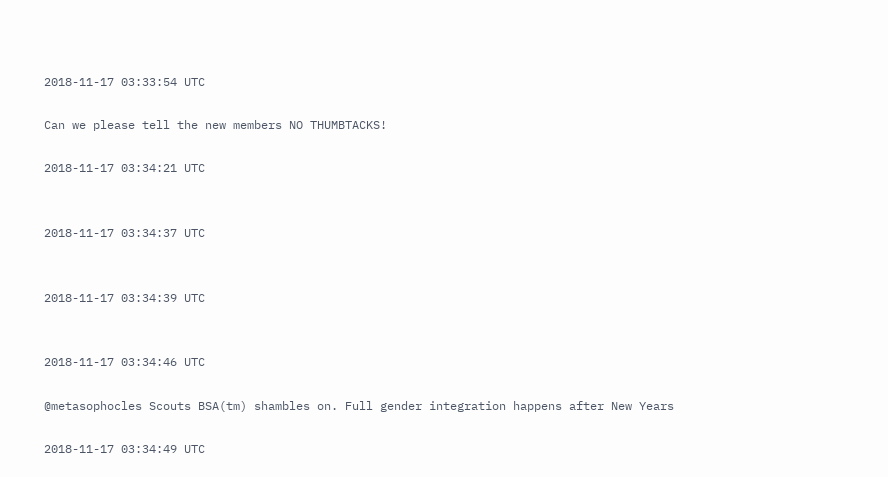2018-11-17 03:33:54 UTC

Can we please tell the new members NO THUMBTACKS!

2018-11-17 03:34:21 UTC


2018-11-17 03:34:37 UTC


2018-11-17 03:34:39 UTC


2018-11-17 03:34:46 UTC

@metasophocles Scouts BSA(tm) shambles on. Full gender integration happens after New Years

2018-11-17 03:34:49 UTC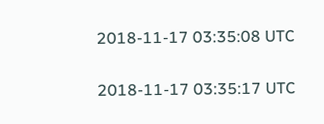2018-11-17 03:35:08 UTC


2018-11-17 03:35:17 UTC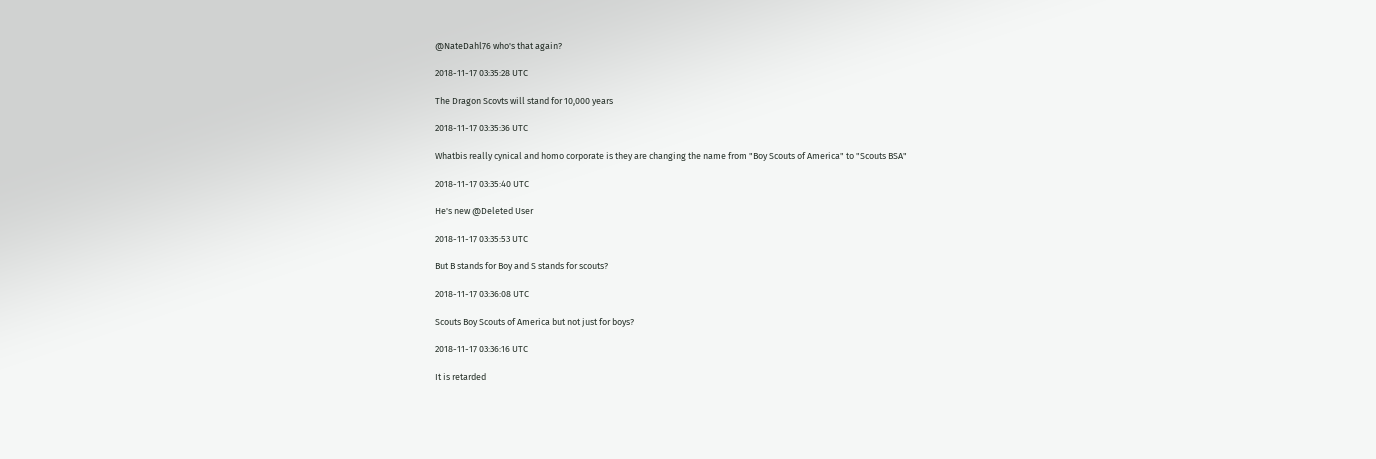@NateDahl76 who's that again?

2018-11-17 03:35:28 UTC

The Dragon Scovts will stand for 10,000 years

2018-11-17 03:35:36 UTC

Whatbis really cynical and homo corporate is they are changing the name from "Boy Scouts of America" to "Scouts BSA"

2018-11-17 03:35:40 UTC

He's new @Deleted User

2018-11-17 03:35:53 UTC

But B stands for Boy and S stands for scouts?

2018-11-17 03:36:08 UTC

Scouts Boy Scouts of America but not just for boys?

2018-11-17 03:36:16 UTC

It is retarded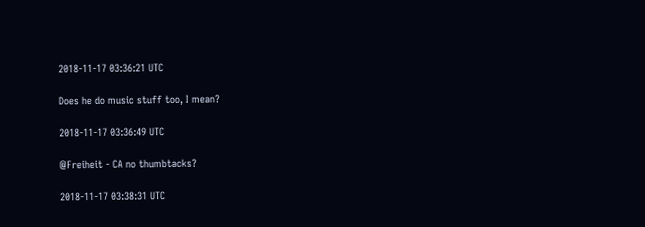2018-11-17 03:36:21 UTC

Does he do music stuff too, I mean?

2018-11-17 03:36:49 UTC

@Freiheit - CA no thumbtacks?

2018-11-17 03:38:31 UTC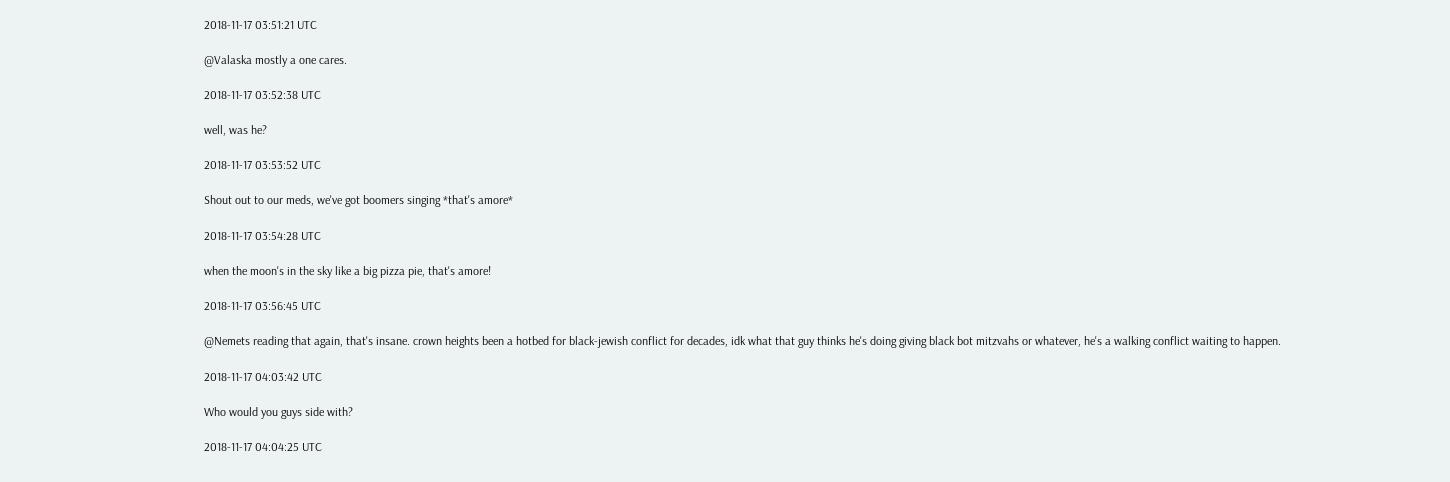2018-11-17 03:51:21 UTC

@Valaska mostly a one cares.

2018-11-17 03:52:38 UTC

well, was he?

2018-11-17 03:53:52 UTC

Shout out to our meds, we've got boomers singing *that's amore*

2018-11-17 03:54:28 UTC

when the moon's in the sky like a big pizza pie, that's amore!

2018-11-17 03:56:45 UTC

@Nemets reading that again, that's insane. crown heights been a hotbed for black-jewish conflict for decades, idk what that guy thinks he's doing giving black bot mitzvahs or whatever, he's a walking conflict waiting to happen.

2018-11-17 04:03:42 UTC

Who would you guys side with?

2018-11-17 04:04:25 UTC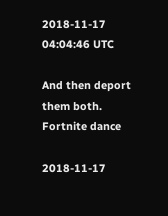2018-11-17 04:04:46 UTC

And then deport them both. Fortnite dance

2018-11-17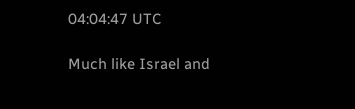04:04:47 UTC

Much like Israel and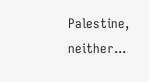Palestine, neither...